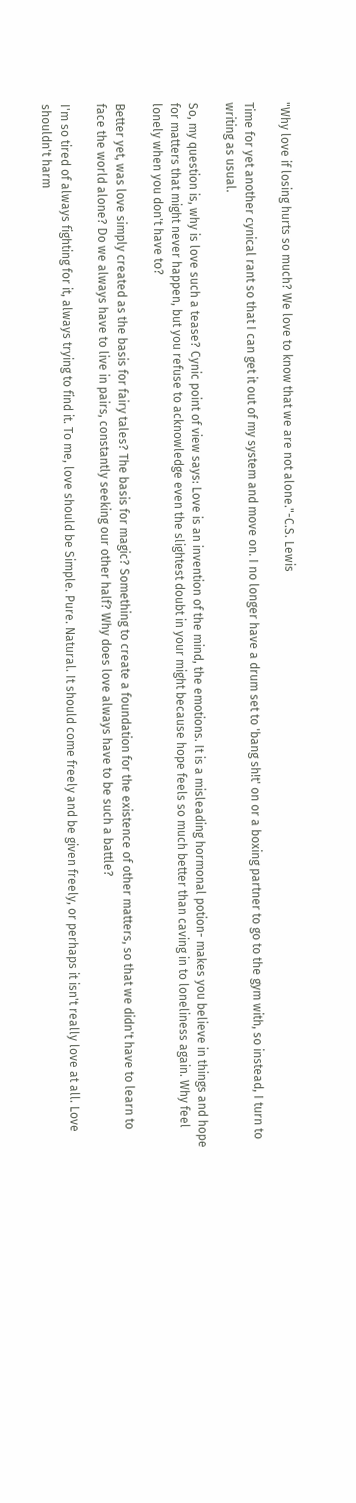"Why love if losing hurts so much? We love to know that we are not alone."-C.S. Lewis

Time for yet another cynical rant so that I can get it out of my system and move on. I no longer have a drum set to 'bang sh!t' on or a boxing partner to go to the gym with, so instead, I turn to writing as usual.

So, my question is, why is love such a tease? Cynic point of view says: Love is an invention of the mind, the emotions. It is a misleading hormonal potion- makes you believe in things and hope for matters that might never happen, but you refuse to acknowledge even the slightest doubt in your might because hope feels so much better than caving in to loneliness again. Why feel lonely when you don't have to?

Better yet, was love simply created as the basis for fairy tales? The basis for magic? Something to create a foundation for the existence of other matters, so that we didn't have to learn to face the world alone? Do we always have to live in pairs, constantly seeking our other half? Why does love always have to be such a battle?

I'm so tired of always fighting for it, always trying to find it. To me, love should be Simple. Pure. Natural. It should come freely and be given freely, or perhaps it isn't really love at all. Love shouldn't harm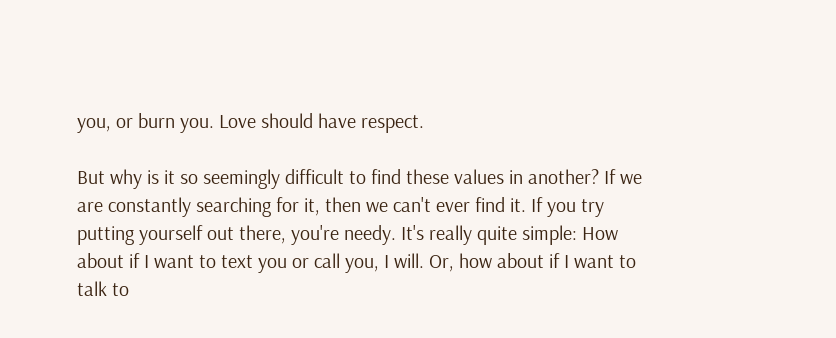you, or burn you. Love should have respect.

But why is it so seemingly difficult to find these values in another? If we are constantly searching for it, then we can't ever find it. If you try putting yourself out there, you're needy. It's really quite simple: How about if I want to text you or call you, I will. Or, how about if I want to talk to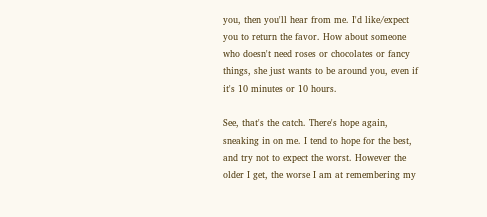you, then you'll hear from me. I'd like/expect you to return the favor. How about someone who doesn't need roses or chocolates or fancy things, she just wants to be around you, even if it's 10 minutes or 10 hours.

See, that's the catch. There's hope again, sneaking in on me. I tend to hope for the best, and try not to expect the worst. However the older I get, the worse I am at remembering my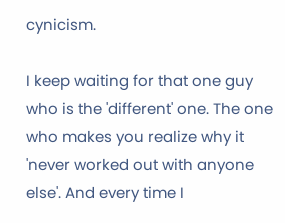cynicism.

I keep waiting for that one guy who is the 'different' one. The one who makes you realize why it 'never worked out with anyone else'. And every time I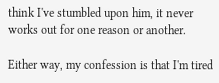think I've stumbled upon him, it never works out for one reason or another.

Either way, my confession is that I'm tired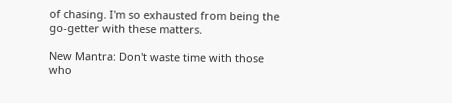of chasing. I'm so exhausted from being the go-getter with these matters.

New Mantra: Don't waste time with those who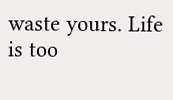waste yours. Life is too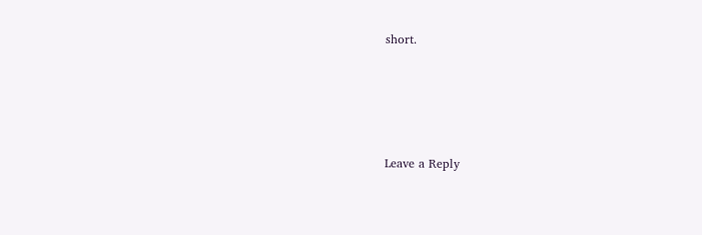short.




Leave a Reply